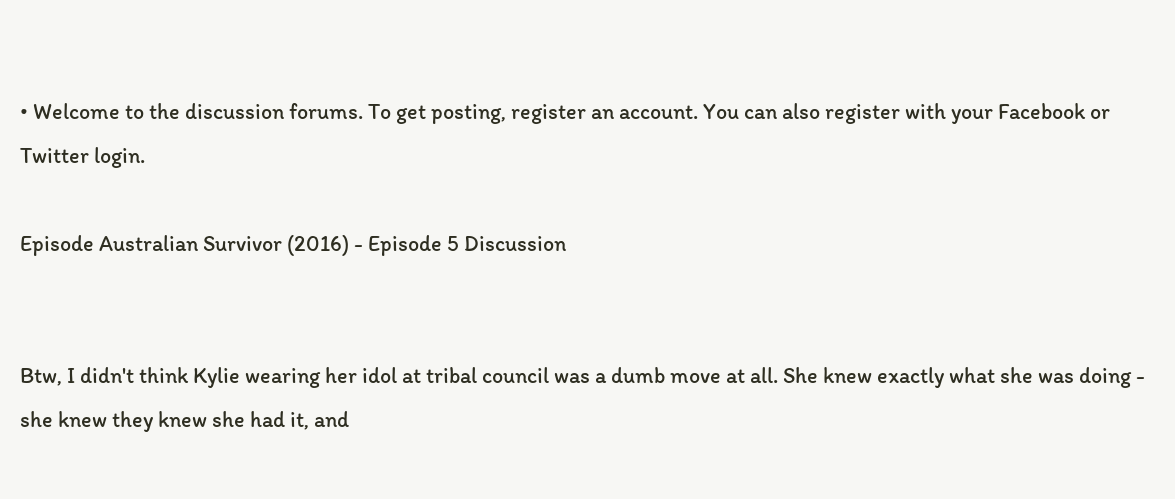• Welcome to the discussion forums. To get posting, register an account. You can also register with your Facebook or Twitter login.

Episode Australian Survivor (2016) - Episode 5 Discussion


Btw, I didn't think Kylie wearing her idol at tribal council was a dumb move at all. She knew exactly what she was doing - she knew they knew she had it, and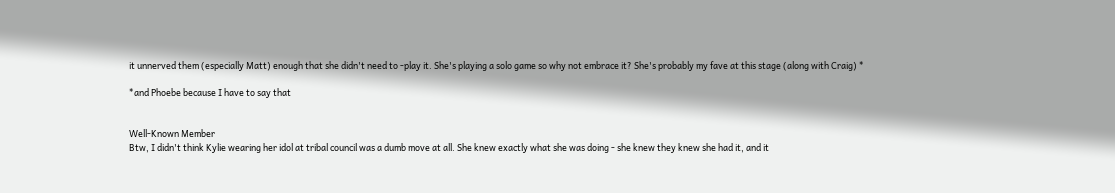it unnerved them (especially Matt) enough that she didn't need to -play it. She's playing a solo game so why not embrace it? She's probably my fave at this stage (along with Craig) *

*and Phoebe because I have to say that


Well-Known Member
Btw, I didn't think Kylie wearing her idol at tribal council was a dumb move at all. She knew exactly what she was doing - she knew they knew she had it, and it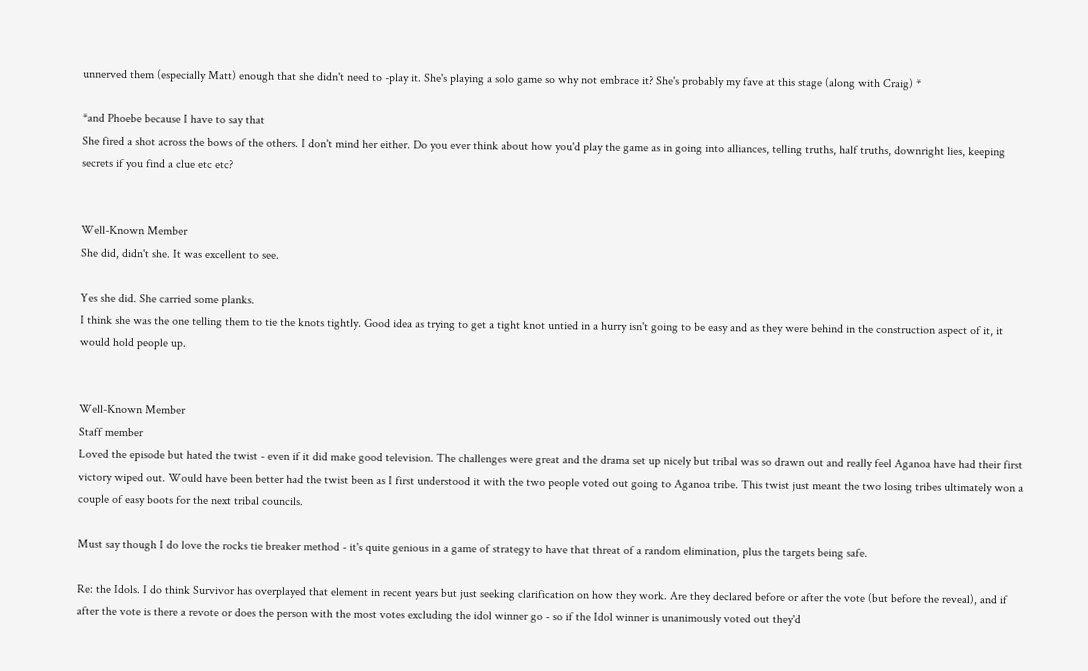unnerved them (especially Matt) enough that she didn't need to -play it. She's playing a solo game so why not embrace it? She's probably my fave at this stage (along with Craig) *

*and Phoebe because I have to say that
She fired a shot across the bows of the others. I don't mind her either. Do you ever think about how you'd play the game as in going into alliances, telling truths, half truths, downright lies, keeping secrets if you find a clue etc etc?


Well-Known Member
She did, didn't she. It was excellent to see.

Yes she did. She carried some planks.
I think she was the one telling them to tie the knots tightly. Good idea as trying to get a tight knot untied in a hurry isn't going to be easy and as they were behind in the construction aspect of it, it would hold people up.


Well-Known Member
Staff member
Loved the episode but hated the twist - even if it did make good television. The challenges were great and the drama set up nicely but tribal was so drawn out and really feel Aganoa have had their first victory wiped out. Would have been better had the twist been as I first understood it with the two people voted out going to Aganoa tribe. This twist just meant the two losing tribes ultimately won a couple of easy boots for the next tribal councils.

Must say though I do love the rocks tie breaker method - it's quite genious in a game of strategy to have that threat of a random elimination, plus the targets being safe.

Re: the Idols. I do think Survivor has overplayed that element in recent years but just seeking clarification on how they work. Are they declared before or after the vote (but before the reveal), and if after the vote is there a revote or does the person with the most votes excluding the idol winner go - so if the Idol winner is unanimously voted out they'd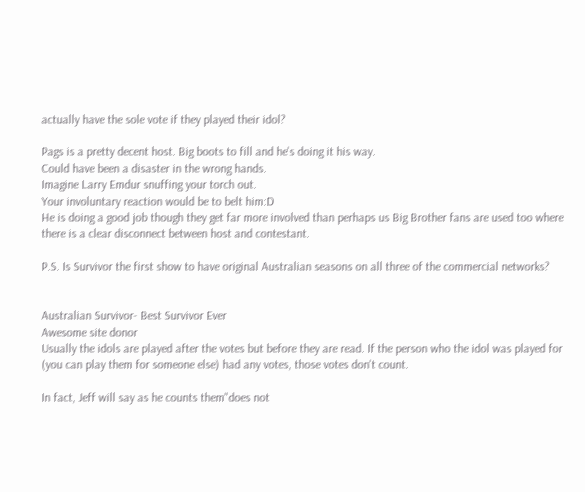actually have the sole vote if they played their idol?

Pags is a pretty decent host. Big boots to fill and he's doing it his way.
Could have been a disaster in the wrong hands.
Imagine Larry Emdur snuffing your torch out.
Your involuntary reaction would be to belt him:D
He is doing a good job though they get far more involved than perhaps us Big Brother fans are used too where there is a clear disconnect between host and contestant.

P.S. Is Survivor the first show to have original Australian seasons on all three of the commercial networks?


Australian Survivor- Best Survivor Ever
Awesome site donor
Usually the idols are played after the votes but before they are read. If the person who the idol was played for (you can play them for someone else) had any votes, those votes don't count.

In fact, Jeff will say as he counts them"does not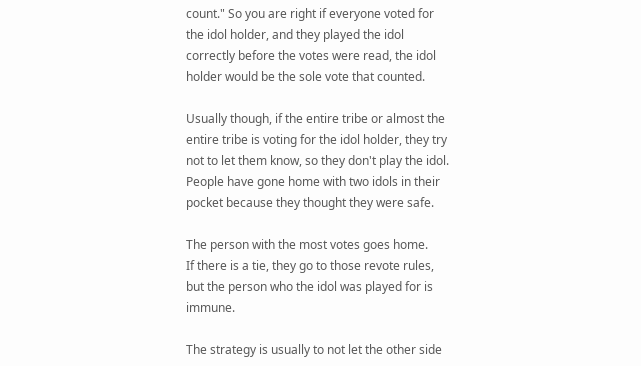count." So you are right if everyone voted for the idol holder, and they played the idol correctly before the votes were read, the idol holder would be the sole vote that counted.

Usually though, if the entire tribe or almost the entire tribe is voting for the idol holder, they try not to let them know, so they don't play the idol. People have gone home with two idols in their pocket because they thought they were safe.

The person with the most votes goes home.
If there is a tie, they go to those revote rules, but the person who the idol was played for is immune.

The strategy is usually to not let the other side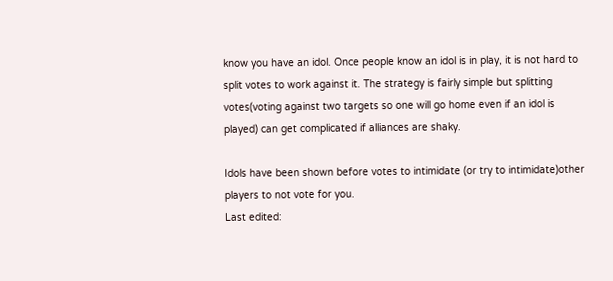know you have an idol. Once people know an idol is in play, it is not hard to split votes to work against it. The strategy is fairly simple but splitting votes(voting against two targets so one will go home even if an idol is played) can get complicated if alliances are shaky.

Idols have been shown before votes to intimidate (or try to intimidate)other players to not vote for you.
Last edited: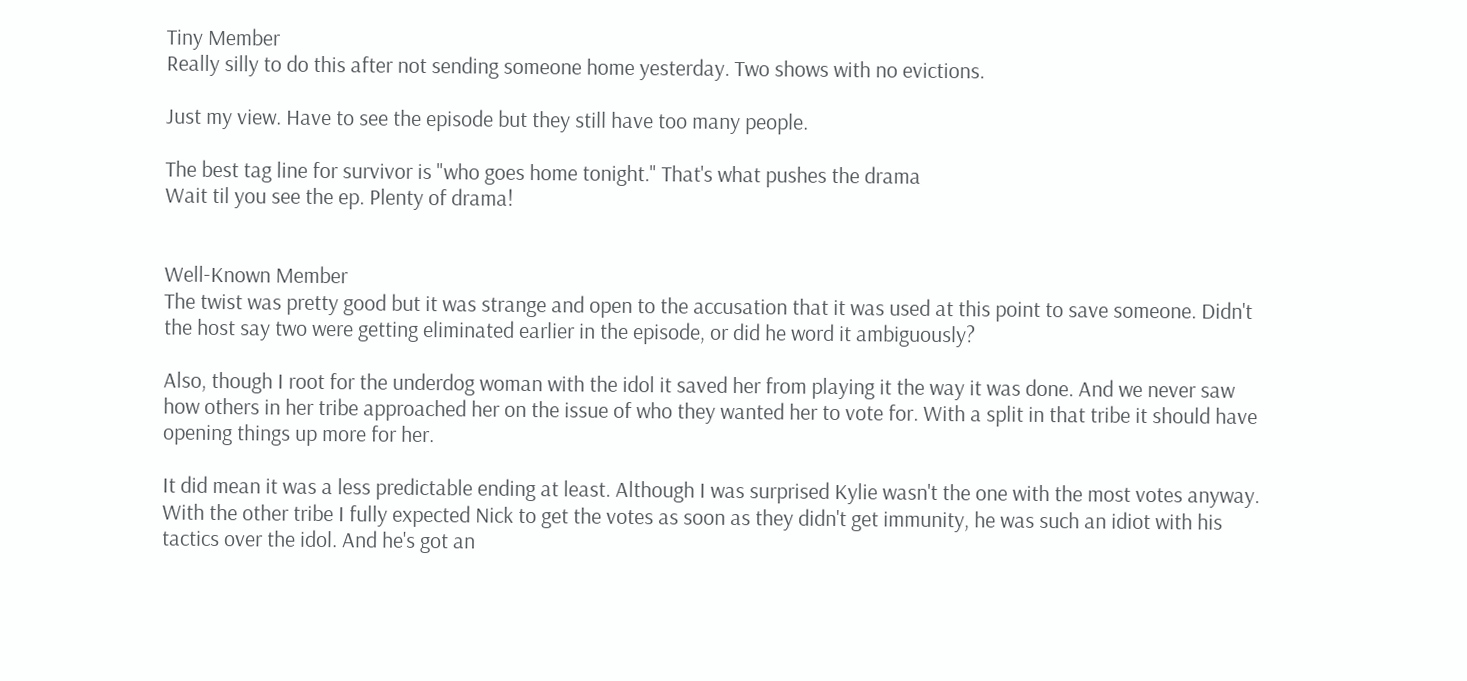Tiny Member
Really silly to do this after not sending someone home yesterday. Two shows with no evictions.

Just my view. Have to see the episode but they still have too many people.

The best tag line for survivor is "who goes home tonight." That's what pushes the drama
Wait til you see the ep. Plenty of drama!


Well-Known Member
The twist was pretty good but it was strange and open to the accusation that it was used at this point to save someone. Didn't the host say two were getting eliminated earlier in the episode, or did he word it ambiguously?

Also, though I root for the underdog woman with the idol it saved her from playing it the way it was done. And we never saw how others in her tribe approached her on the issue of who they wanted her to vote for. With a split in that tribe it should have opening things up more for her.

It did mean it was a less predictable ending at least. Although I was surprised Kylie wasn't the one with the most votes anyway. With the other tribe I fully expected Nick to get the votes as soon as they didn't get immunity, he was such an idiot with his tactics over the idol. And he's got an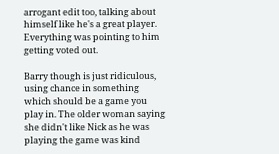arrogant edit too, talking about himself like he's a great player. Everything was pointing to him getting voted out.

Barry though is just ridiculous, using chance in something which should be a game you play in. The older woman saying she didn't like Nick as he was playing the game was kind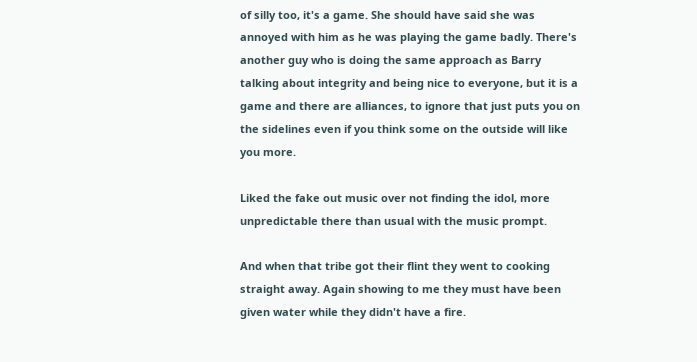of silly too, it's a game. She should have said she was annoyed with him as he was playing the game badly. There's another guy who is doing the same approach as Barry talking about integrity and being nice to everyone, but it is a game and there are alliances, to ignore that just puts you on the sidelines even if you think some on the outside will like you more.

Liked the fake out music over not finding the idol, more unpredictable there than usual with the music prompt.

And when that tribe got their flint they went to cooking straight away. Again showing to me they must have been given water while they didn't have a fire.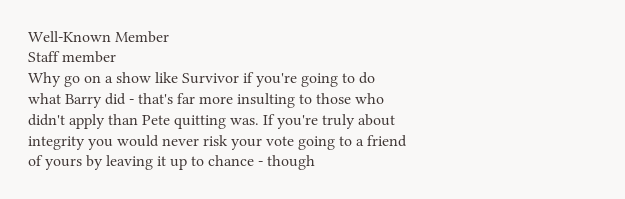Well-Known Member
Staff member
Why go on a show like Survivor if you're going to do what Barry did - that's far more insulting to those who didn't apply than Pete quitting was. If you're truly about integrity you would never risk your vote going to a friend of yours by leaving it up to chance - though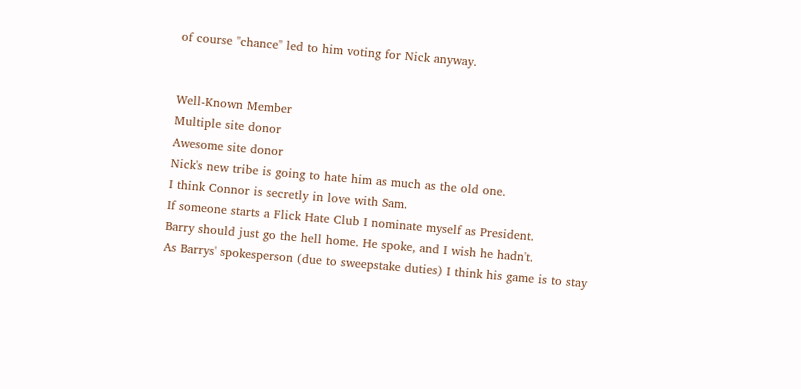of course "chance" led to him voting for Nick anyway.


Well-Known Member
Multiple site donor
Awesome site donor
Nick's new tribe is going to hate him as much as the old one.
I think Connor is secretly in love with Sam.
If someone starts a Flick Hate Club I nominate myself as President.
Barry should just go the hell home. He spoke, and I wish he hadn't.
As Barrys' spokesperson (due to sweepstake duties) I think his game is to stay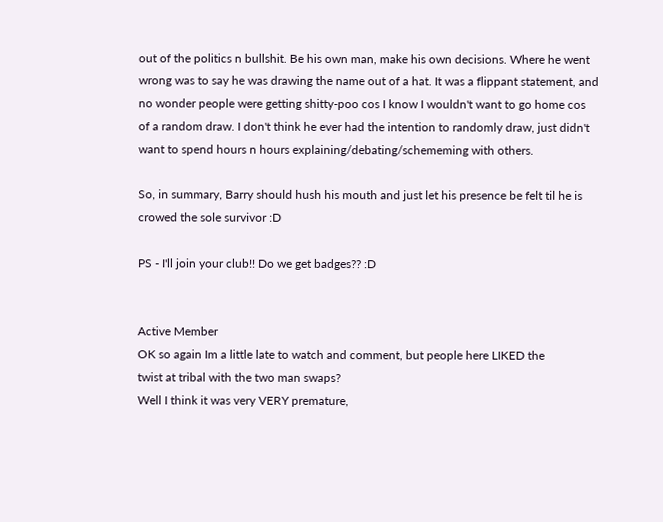out of the politics n bullshit. Be his own man, make his own decisions. Where he went wrong was to say he was drawing the name out of a hat. It was a flippant statement, and no wonder people were getting shitty-poo cos I know I wouldn't want to go home cos of a random draw. I don't think he ever had the intention to randomly draw, just didn't want to spend hours n hours explaining/debating/schememing with others.

So, in summary, Barry should hush his mouth and just let his presence be felt til he is crowed the sole survivor :D

PS - I'll join your club!! Do we get badges?? :D


Active Member
OK so again Im a little late to watch and comment, but people here LIKED the
twist at tribal with the two man swaps?
Well I think it was very VERY premature,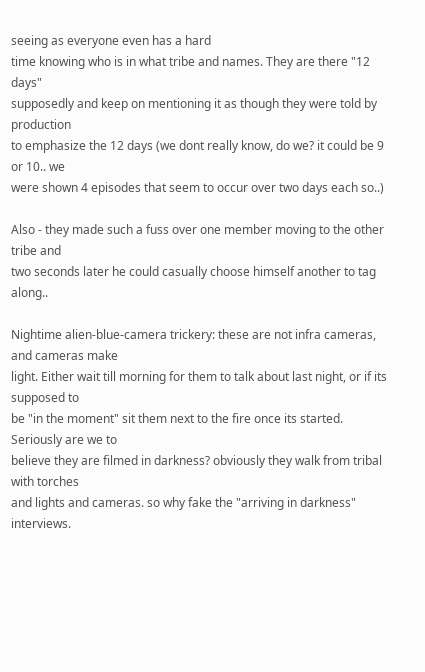seeing as everyone even has a hard
time knowing who is in what tribe and names. They are there "12 days"
supposedly and keep on mentioning it as though they were told by production
to emphasize the 12 days (we dont really know, do we? it could be 9 or 10.. we
were shown 4 episodes that seem to occur over two days each so..)

Also - they made such a fuss over one member moving to the other tribe and
two seconds later he could casually choose himself another to tag along..

Nightime alien-blue-camera trickery: these are not infra cameras, and cameras make
light. Either wait till morning for them to talk about last night, or if its supposed to
be "in the moment" sit them next to the fire once its started. Seriously are we to
believe they are filmed in darkness? obviously they walk from tribal with torches
and lights and cameras. so why fake the "arriving in darkness" interviews.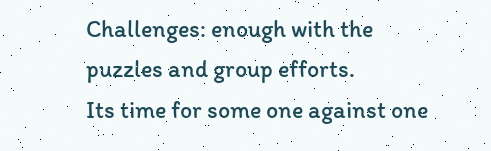Challenges: enough with the puzzles and group efforts.
Its time for some one against one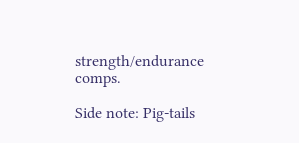strength/endurance comps.

Side note: Pig-tails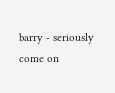barry - seriously come on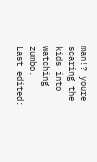man!? youre scaring the kids into
watching zumbo.
Last edited: